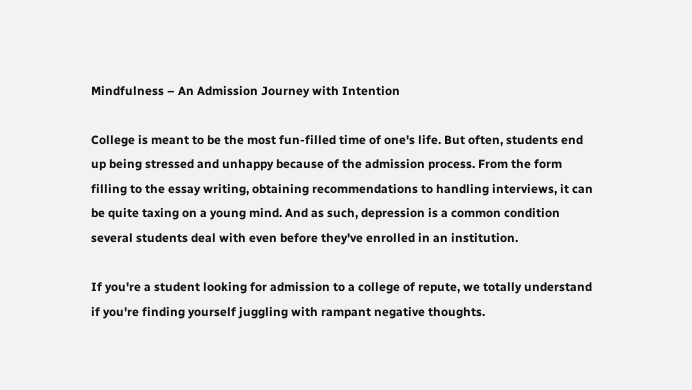Mindfulness – An Admission Journey with Intention

College is meant to be the most fun-filled time of one's life. But often, students end up being stressed and unhappy because of the admission process. From the form filling to the essay writing, obtaining recommendations to handling interviews, it can be quite taxing on a young mind. And as such, depression is a common condition several students deal with even before they've enrolled in an institution.

If you're a student looking for admission to a college of repute, we totally understand if you're finding yourself juggling with rampant negative thoughts.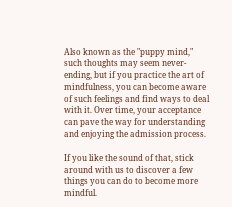Also known as the "puppy mind," such thoughts may seem never-ending, but if you practice the art of mindfulness, you can become aware of such feelings and find ways to deal with it. Over time, your acceptance can pave the way for understanding and enjoying the admission process.

If you like the sound of that, stick around with us to discover a few things you can do to become more mindful.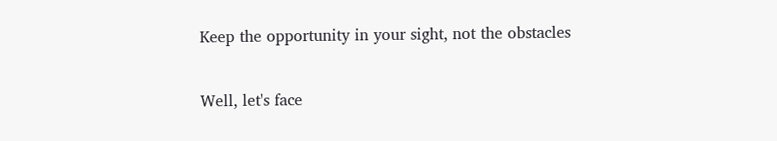Keep the opportunity in your sight, not the obstacles

Well, let's face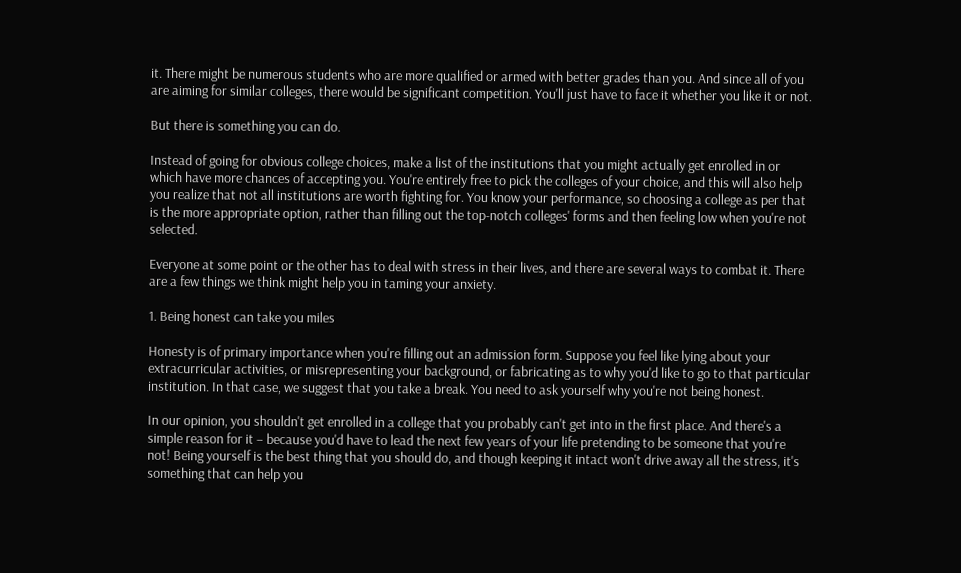it. There might be numerous students who are more qualified or armed with better grades than you. And since all of you are aiming for similar colleges, there would be significant competition. You'll just have to face it whether you like it or not.

But there is something you can do.

Instead of going for obvious college choices, make a list of the institutions that you might actually get enrolled in or which have more chances of accepting you. You're entirely free to pick the colleges of your choice, and this will also help you realize that not all institutions are worth fighting for. You know your performance, so choosing a college as per that is the more appropriate option, rather than filling out the top-notch colleges' forms and then feeling low when you're not selected.

Everyone at some point or the other has to deal with stress in their lives, and there are several ways to combat it. There are a few things we think might help you in taming your anxiety.

1. Being honest can take you miles

Honesty is of primary importance when you're filling out an admission form. Suppose you feel like lying about your extracurricular activities, or misrepresenting your background, or fabricating as to why you'd like to go to that particular institution. In that case, we suggest that you take a break. You need to ask yourself why you're not being honest.

In our opinion, you shouldn't get enrolled in a college that you probably can't get into in the first place. And there's a simple reason for it – because you'd have to lead the next few years of your life pretending to be someone that you're not! Being yourself is the best thing that you should do, and though keeping it intact won't drive away all the stress, it's something that can help you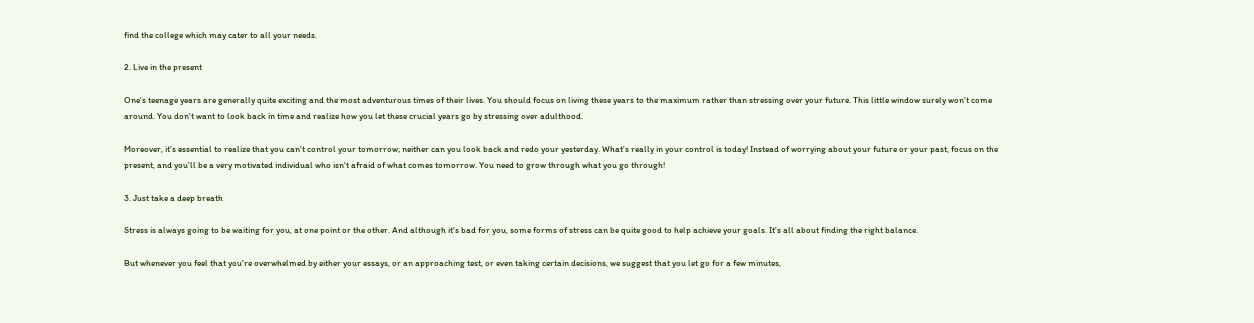find the college which may cater to all your needs.

2. Live in the present

One's teenage years are generally quite exciting and the most adventurous times of their lives. You should focus on living these years to the maximum rather than stressing over your future. This little window surely won't come around. You don't want to look back in time and realize how you let these crucial years go by stressing over adulthood.

Moreover, it's essential to realize that you can't control your tomorrow; neither can you look back and redo your yesterday. What's really in your control is today! Instead of worrying about your future or your past, focus on the present, and you'll be a very motivated individual who isn't afraid of what comes tomorrow. You need to grow through what you go through!

3. Just take a deep breath

Stress is always going to be waiting for you, at one point or the other. And although it's bad for you, some forms of stress can be quite good to help achieve your goals. It's all about finding the right balance.

But whenever you feel that you're overwhelmed by either your essays, or an approaching test, or even taking certain decisions, we suggest that you let go for a few minutes,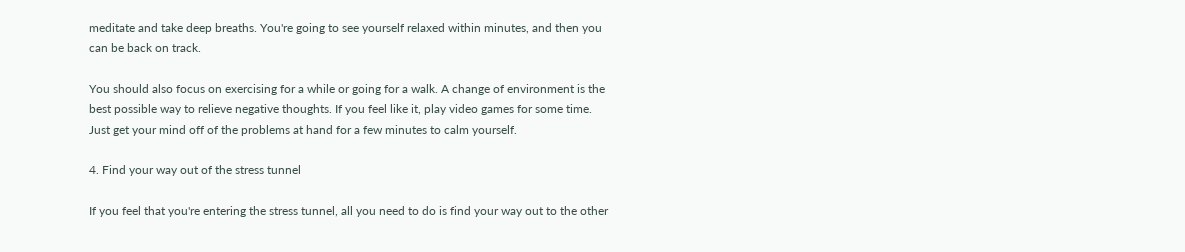meditate and take deep breaths. You're going to see yourself relaxed within minutes, and then you can be back on track.

You should also focus on exercising for a while or going for a walk. A change of environment is the best possible way to relieve negative thoughts. If you feel like it, play video games for some time. Just get your mind off of the problems at hand for a few minutes to calm yourself.

4. Find your way out of the stress tunnel

If you feel that you're entering the stress tunnel, all you need to do is find your way out to the other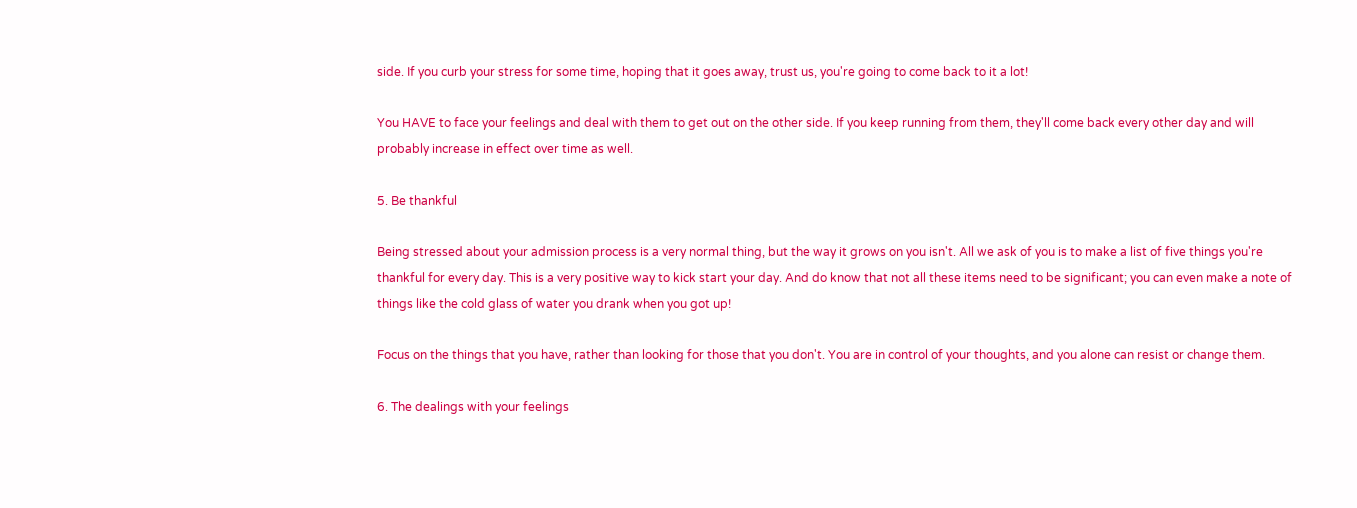side. If you curb your stress for some time, hoping that it goes away, trust us, you're going to come back to it a lot!

You HAVE to face your feelings and deal with them to get out on the other side. If you keep running from them, they'll come back every other day and will probably increase in effect over time as well.

5. Be thankful

Being stressed about your admission process is a very normal thing, but the way it grows on you isn't. All we ask of you is to make a list of five things you're thankful for every day. This is a very positive way to kick start your day. And do know that not all these items need to be significant; you can even make a note of things like the cold glass of water you drank when you got up!

Focus on the things that you have, rather than looking for those that you don't. You are in control of your thoughts, and you alone can resist or change them.

6. The dealings with your feelings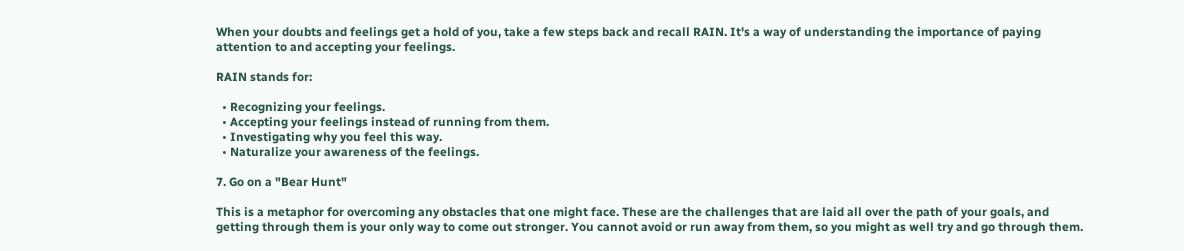When your doubts and feelings get a hold of you, take a few steps back and recall RAIN. It's a way of understanding the importance of paying attention to and accepting your feelings.

RAIN stands for:

  • Recognizing your feelings.
  • Accepting your feelings instead of running from them.
  • Investigating why you feel this way.
  • Naturalize your awareness of the feelings.

7. Go on a "Bear Hunt"

This is a metaphor for overcoming any obstacles that one might face. These are the challenges that are laid all over the path of your goals, and getting through them is your only way to come out stronger. You cannot avoid or run away from them, so you might as well try and go through them.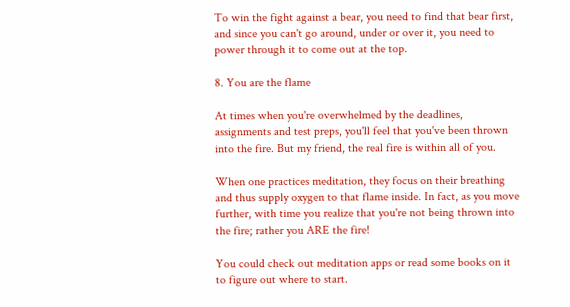To win the fight against a bear, you need to find that bear first, and since you can't go around, under or over it, you need to power through it to come out at the top.

8. You are the flame

At times when you're overwhelmed by the deadlines, assignments and test preps, you'll feel that you've been thrown into the fire. But my friend, the real fire is within all of you.

When one practices meditation, they focus on their breathing and thus supply oxygen to that flame inside. In fact, as you move further, with time you realize that you're not being thrown into the fire; rather you ARE the fire!

You could check out meditation apps or read some books on it to figure out where to start.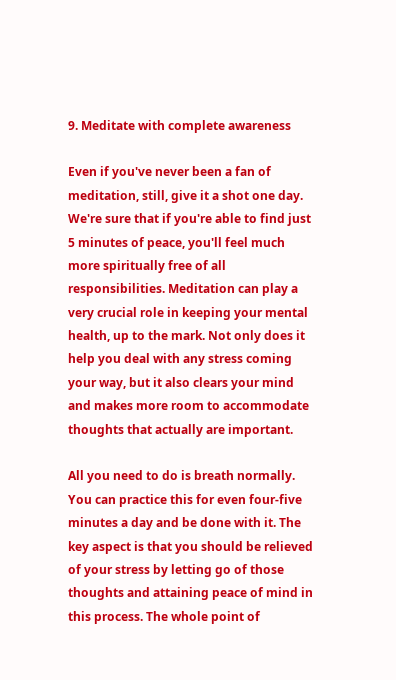9. Meditate with complete awareness

Even if you've never been a fan of meditation, still, give it a shot one day. We're sure that if you're able to find just 5 minutes of peace, you'll feel much more spiritually free of all responsibilities. Meditation can play a very crucial role in keeping your mental health, up to the mark. Not only does it help you deal with any stress coming your way, but it also clears your mind and makes more room to accommodate thoughts that actually are important.

All you need to do is breath normally. You can practice this for even four-five minutes a day and be done with it. The key aspect is that you should be relieved of your stress by letting go of those thoughts and attaining peace of mind in this process. The whole point of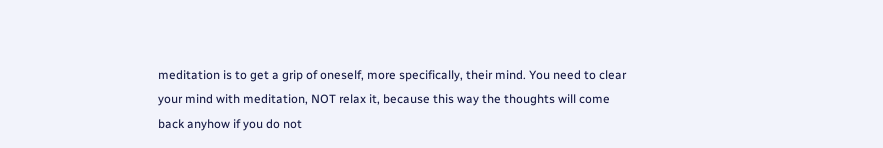meditation is to get a grip of oneself, more specifically, their mind. You need to clear your mind with meditation, NOT relax it, because this way the thoughts will come back anyhow if you do not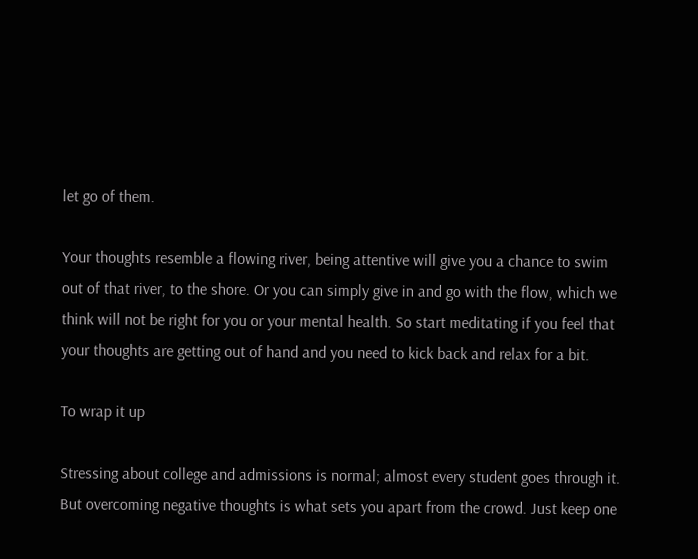let go of them.

Your thoughts resemble a flowing river, being attentive will give you a chance to swim out of that river, to the shore. Or you can simply give in and go with the flow, which we think will not be right for you or your mental health. So start meditating if you feel that your thoughts are getting out of hand and you need to kick back and relax for a bit.

To wrap it up

Stressing about college and admissions is normal; almost every student goes through it. But overcoming negative thoughts is what sets you apart from the crowd. Just keep one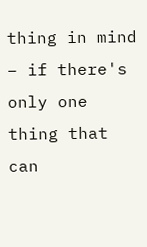thing in mind – if there's only one thing that can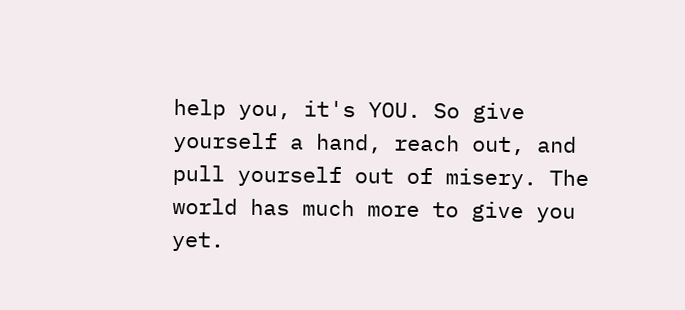help you, it's YOU. So give yourself a hand, reach out, and pull yourself out of misery. The world has much more to give you yet.